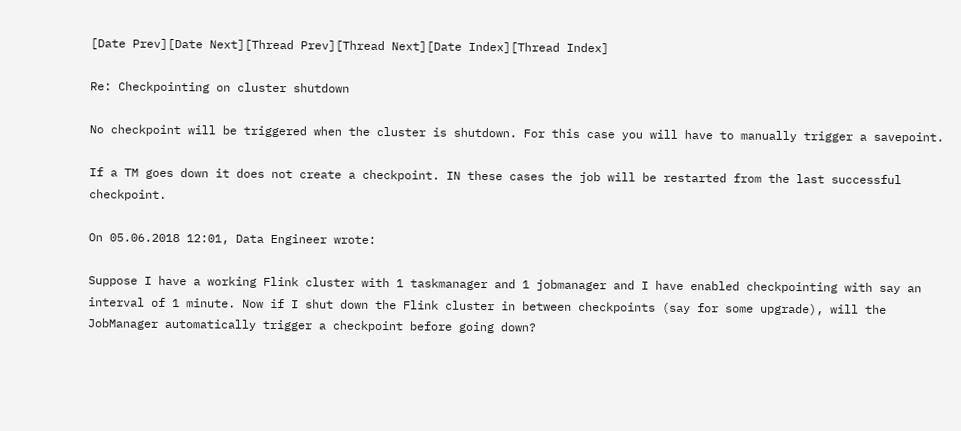[Date Prev][Date Next][Thread Prev][Thread Next][Date Index][Thread Index]

Re: Checkpointing on cluster shutdown

No checkpoint will be triggered when the cluster is shutdown. For this case you will have to manually trigger a savepoint.

If a TM goes down it does not create a checkpoint. IN these cases the job will be restarted from the last successful checkpoint.

On 05.06.2018 12:01, Data Engineer wrote:

Suppose I have a working Flink cluster with 1 taskmanager and 1 jobmanager and I have enabled checkpointing with say an interval of 1 minute. Now if I shut down the Flink cluster in between checkpoints (say for some upgrade), will the JobManager automatically trigger a checkpoint before going down?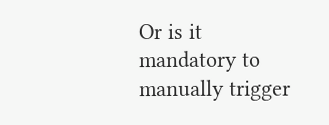Or is it mandatory to manually trigger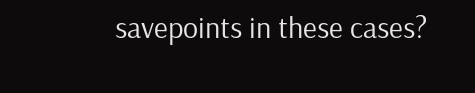savepoints in these cases?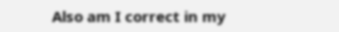Also am I correct in my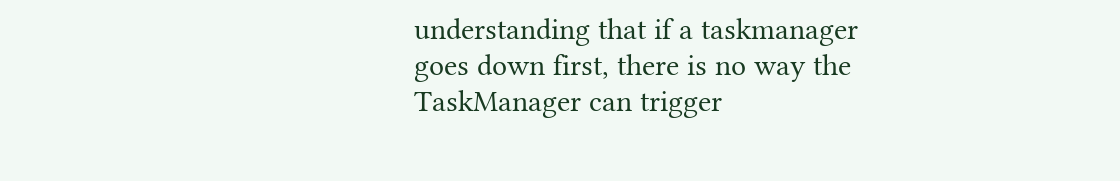understanding that if a taskmanager goes down first, there is no way the TaskManager can trigger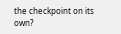the checkpoint on its own?